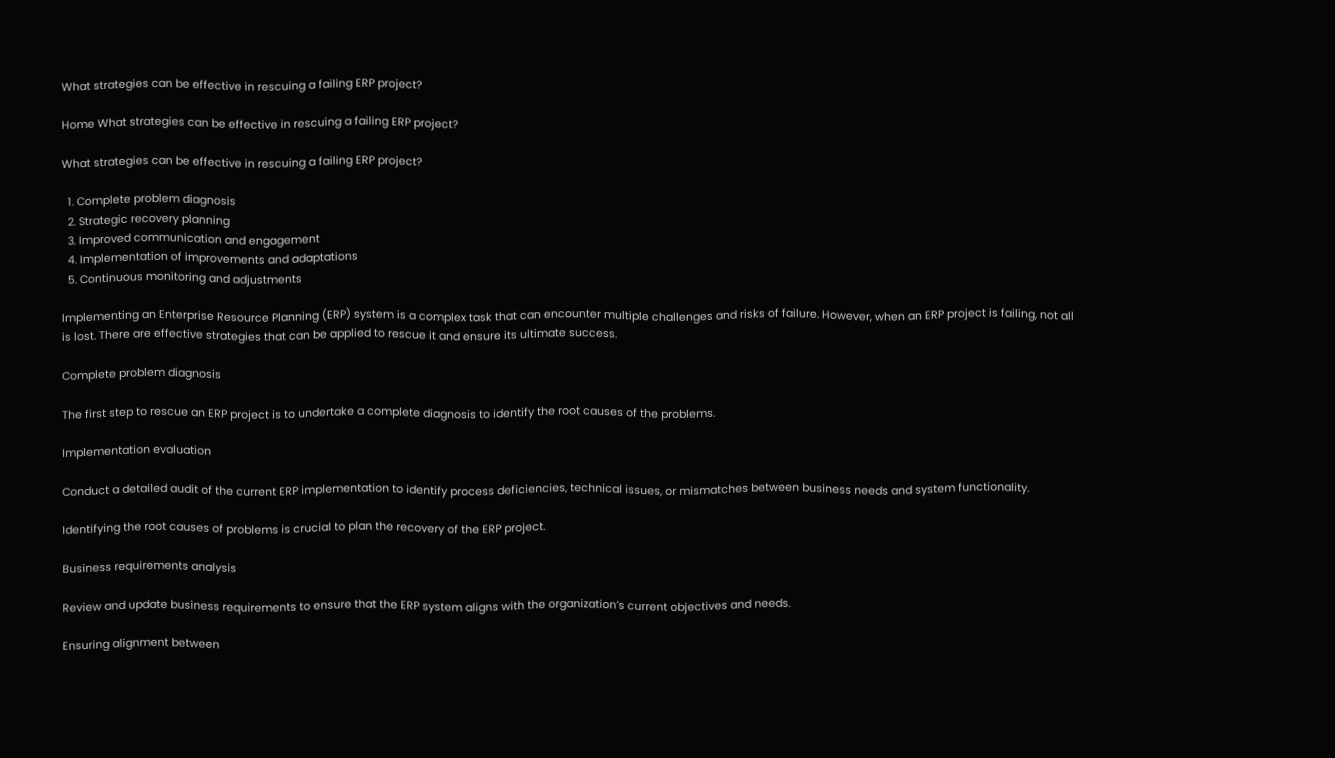What strategies can be effective in rescuing a failing ERP project?

Home What strategies can be effective in rescuing a failing ERP project?

What strategies can be effective in rescuing a failing ERP project?

  1. Complete problem diagnosis
  2. Strategic recovery planning
  3. Improved communication and engagement
  4. Implementation of improvements and adaptations
  5. Continuous monitoring and adjustments

Implementing an Enterprise Resource Planning (ERP) system is a complex task that can encounter multiple challenges and risks of failure. However, when an ERP project is failing, not all is lost. There are effective strategies that can be applied to rescue it and ensure its ultimate success.

Complete problem diagnosis

The first step to rescue an ERP project is to undertake a complete diagnosis to identify the root causes of the problems.

Implementation evaluation

Conduct a detailed audit of the current ERP implementation to identify process deficiencies, technical issues, or mismatches between business needs and system functionality.

Identifying the root causes of problems is crucial to plan the recovery of the ERP project.

Business requirements analysis

Review and update business requirements to ensure that the ERP system aligns with the organization’s current objectives and needs.

Ensuring alignment between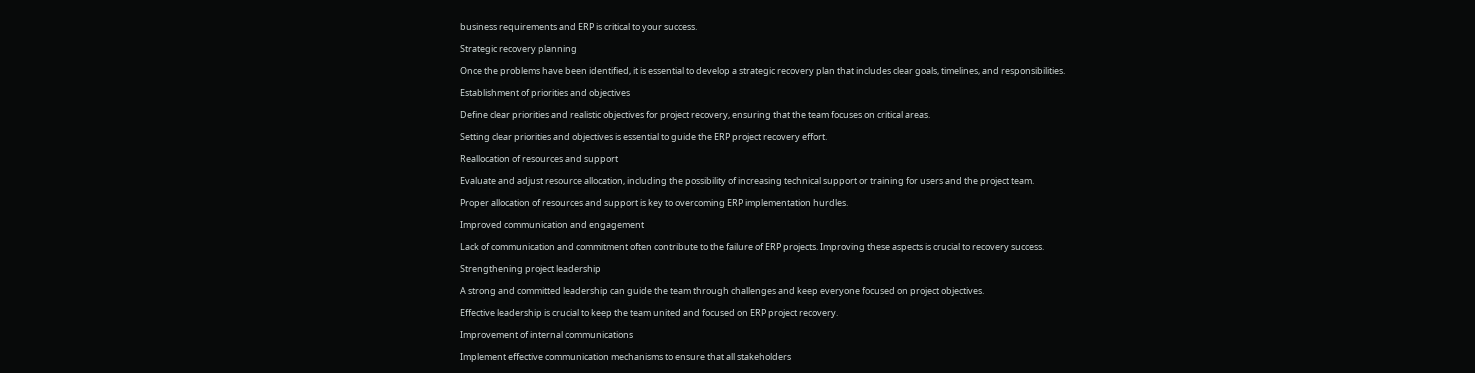business requirements and ERP is critical to your success.

Strategic recovery planning

Once the problems have been identified, it is essential to develop a strategic recovery plan that includes clear goals, timelines, and responsibilities.

Establishment of priorities and objectives

Define clear priorities and realistic objectives for project recovery, ensuring that the team focuses on critical areas.

Setting clear priorities and objectives is essential to guide the ERP project recovery effort.

Reallocation of resources and support

Evaluate and adjust resource allocation, including the possibility of increasing technical support or training for users and the project team.

Proper allocation of resources and support is key to overcoming ERP implementation hurdles.

Improved communication and engagement

Lack of communication and commitment often contribute to the failure of ERP projects. Improving these aspects is crucial to recovery success.

Strengthening project leadership

A strong and committed leadership can guide the team through challenges and keep everyone focused on project objectives.

Effective leadership is crucial to keep the team united and focused on ERP project recovery.

Improvement of internal communications

Implement effective communication mechanisms to ensure that all stakeholders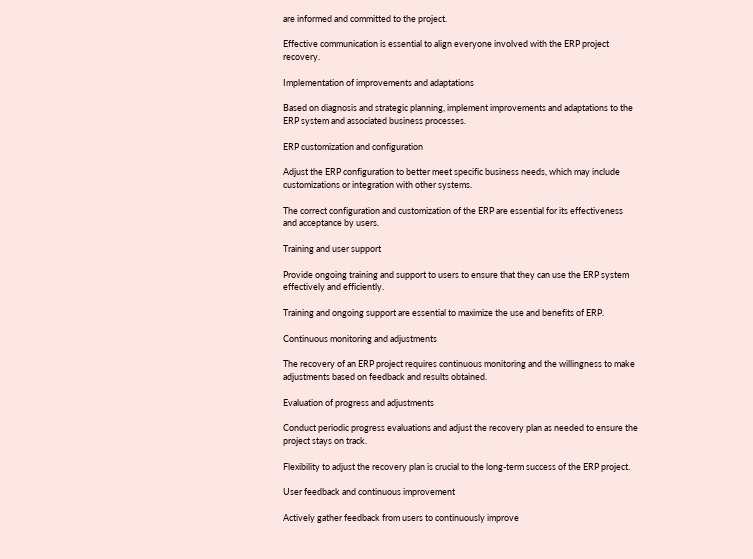are informed and committed to the project.

Effective communication is essential to align everyone involved with the ERP project recovery.

Implementation of improvements and adaptations

Based on diagnosis and strategic planning, implement improvements and adaptations to the ERP system and associated business processes.

ERP customization and configuration

Adjust the ERP configuration to better meet specific business needs, which may include customizations or integration with other systems.

The correct configuration and customization of the ERP are essential for its effectiveness and acceptance by users.

Training and user support

Provide ongoing training and support to users to ensure that they can use the ERP system effectively and efficiently.

Training and ongoing support are essential to maximize the use and benefits of ERP.

Continuous monitoring and adjustments

The recovery of an ERP project requires continuous monitoring and the willingness to make adjustments based on feedback and results obtained.

Evaluation of progress and adjustments

Conduct periodic progress evaluations and adjust the recovery plan as needed to ensure the project stays on track.

Flexibility to adjust the recovery plan is crucial to the long-term success of the ERP project.

User feedback and continuous improvement

Actively gather feedback from users to continuously improve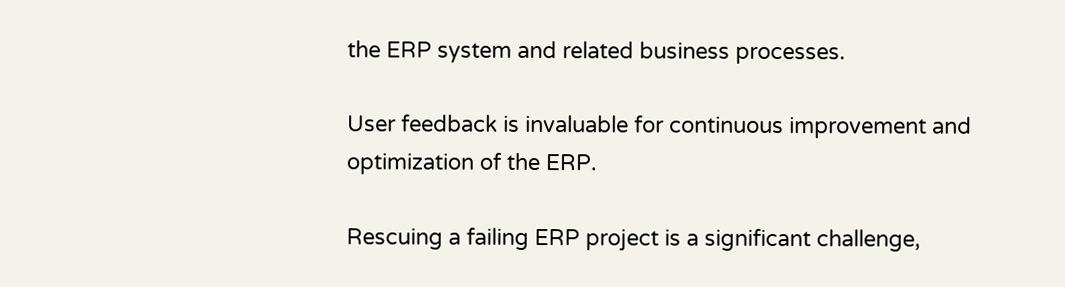the ERP system and related business processes.

User feedback is invaluable for continuous improvement and optimization of the ERP.

Rescuing a failing ERP project is a significant challenge,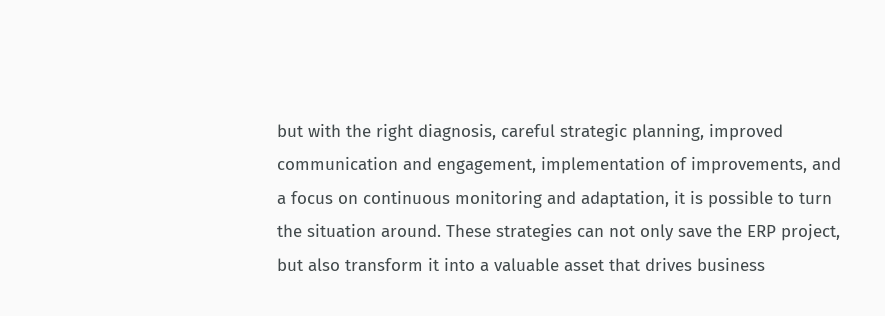but with the right diagnosis, careful strategic planning, improved communication and engagement, implementation of improvements, and a focus on continuous monitoring and adaptation, it is possible to turn the situation around. These strategies can not only save the ERP project, but also transform it into a valuable asset that drives business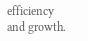efficiency and growth.